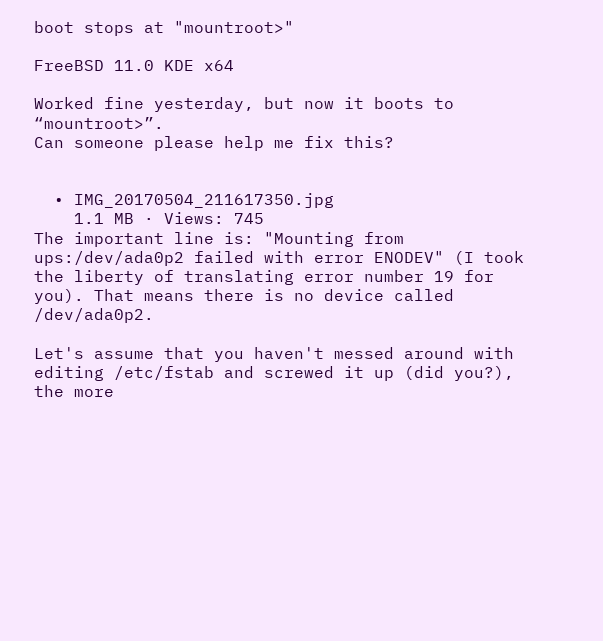boot stops at "mountroot>"

FreeBSD 11.0 KDE x64

Worked fine yesterday, but now it boots to “mountroot>”.
Can someone please help me fix this?


  • IMG_20170504_211617350.jpg
    1.1 MB · Views: 745
The important line is: "Mounting from ups:/dev/ada0p2 failed with error ENODEV" (I took the liberty of translating error number 19 for you). That means there is no device called /dev/ada0p2.

Let's assume that you haven't messed around with editing /etc/fstab and screwed it up (did you?), the more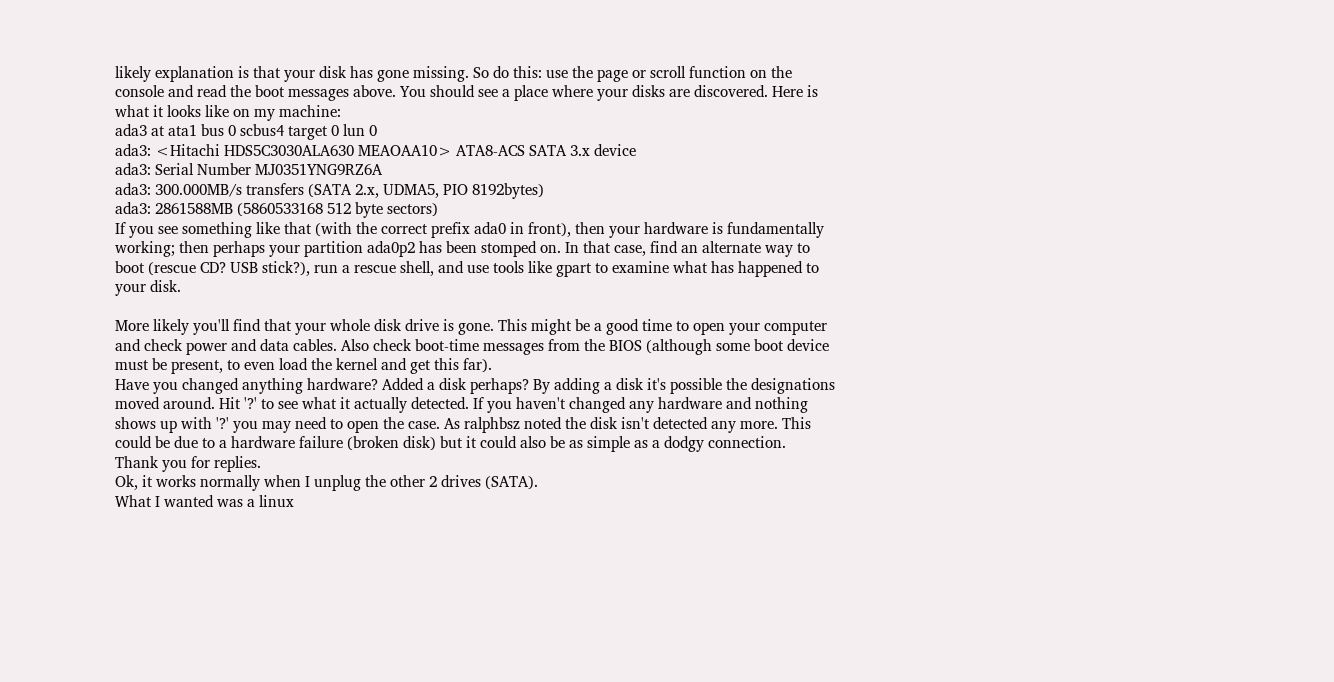likely explanation is that your disk has gone missing. So do this: use the page or scroll function on the console and read the boot messages above. You should see a place where your disks are discovered. Here is what it looks like on my machine:
ada3 at ata1 bus 0 scbus4 target 0 lun 0
ada3: <Hitachi HDS5C3030ALA630 MEAOAA10> ATA8-ACS SATA 3.x device
ada3: Serial Number MJ0351YNG9RZ6A
ada3: 300.000MB/s transfers (SATA 2.x, UDMA5, PIO 8192bytes)
ada3: 2861588MB (5860533168 512 byte sectors)
If you see something like that (with the correct prefix ada0 in front), then your hardware is fundamentally working; then perhaps your partition ada0p2 has been stomped on. In that case, find an alternate way to boot (rescue CD? USB stick?), run a rescue shell, and use tools like gpart to examine what has happened to your disk.

More likely you'll find that your whole disk drive is gone. This might be a good time to open your computer and check power and data cables. Also check boot-time messages from the BIOS (although some boot device must be present, to even load the kernel and get this far).
Have you changed anything hardware? Added a disk perhaps? By adding a disk it's possible the designations moved around. Hit '?' to see what it actually detected. If you haven't changed any hardware and nothing shows up with '?' you may need to open the case. As ralphbsz noted the disk isn't detected any more. This could be due to a hardware failure (broken disk) but it could also be as simple as a dodgy connection.
Thank you for replies.
Ok, it works normally when I unplug the other 2 drives (SATA).
What I wanted was a linux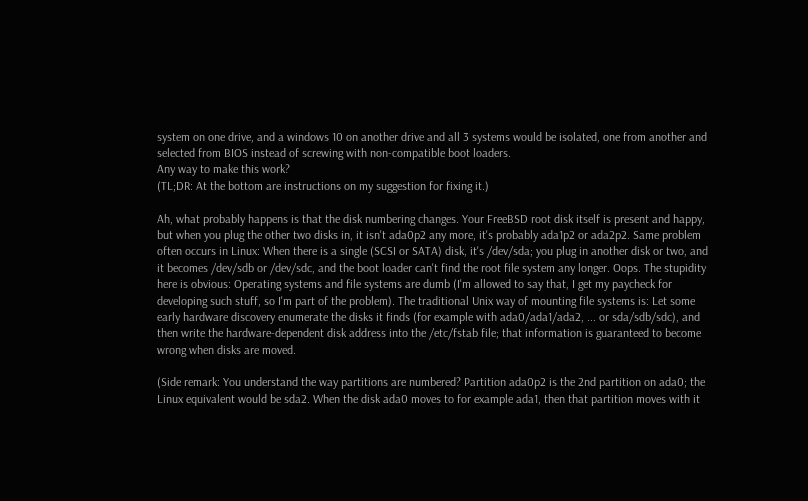system on one drive, and a windows 10 on another drive and all 3 systems would be isolated, one from another and selected from BIOS instead of screwing with non-compatible boot loaders.
Any way to make this work?
(TL;DR: At the bottom are instructions on my suggestion for fixing it.)

Ah, what probably happens is that the disk numbering changes. Your FreeBSD root disk itself is present and happy, but when you plug the other two disks in, it isn't ada0p2 any more, it's probably ada1p2 or ada2p2. Same problem often occurs in Linux: When there is a single (SCSI or SATA) disk, it's /dev/sda; you plug in another disk or two, and it becomes /dev/sdb or /dev/sdc, and the boot loader can't find the root file system any longer. Oops. The stupidity here is obvious: Operating systems and file systems are dumb (I'm allowed to say that, I get my paycheck for developing such stuff, so I'm part of the problem). The traditional Unix way of mounting file systems is: Let some early hardware discovery enumerate the disks it finds (for example with ada0/ada1/ada2, ... or sda/sdb/sdc), and then write the hardware-dependent disk address into the /etc/fstab file; that information is guaranteed to become wrong when disks are moved.

(Side remark: You understand the way partitions are numbered? Partition ada0p2 is the 2nd partition on ada0; the Linux equivalent would be sda2. When the disk ada0 moves to for example ada1, then that partition moves with it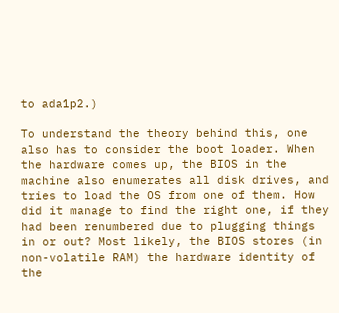to ada1p2.)

To understand the theory behind this, one also has to consider the boot loader. When the hardware comes up, the BIOS in the machine also enumerates all disk drives, and tries to load the OS from one of them. How did it manage to find the right one, if they had been renumbered due to plugging things in or out? Most likely, the BIOS stores (in non-volatile RAM) the hardware identity of the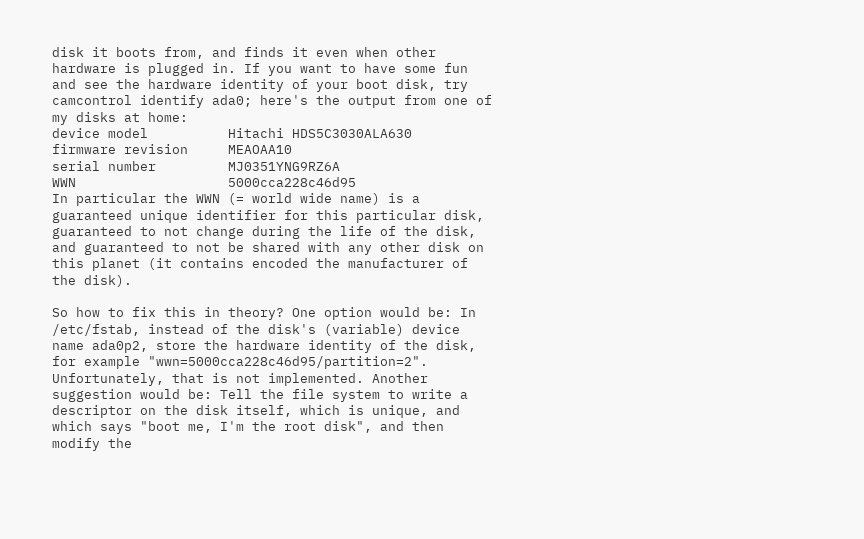disk it boots from, and finds it even when other hardware is plugged in. If you want to have some fun and see the hardware identity of your boot disk, try camcontrol identify ada0; here's the output from one of my disks at home:
device model          Hitachi HDS5C3030ALA630
firmware revision     MEAOAA10
serial number         MJ0351YNG9RZ6A
WWN                   5000cca228c46d95
In particular the WWN (= world wide name) is a guaranteed unique identifier for this particular disk, guaranteed to not change during the life of the disk, and guaranteed to not be shared with any other disk on this planet (it contains encoded the manufacturer of the disk).

So how to fix this in theory? One option would be: In /etc/fstab, instead of the disk's (variable) device name ada0p2, store the hardware identity of the disk, for example "wwn=5000cca228c46d95/partition=2". Unfortunately, that is not implemented. Another suggestion would be: Tell the file system to write a descriptor on the disk itself, which is unique, and which says "boot me, I'm the root disk", and then modify the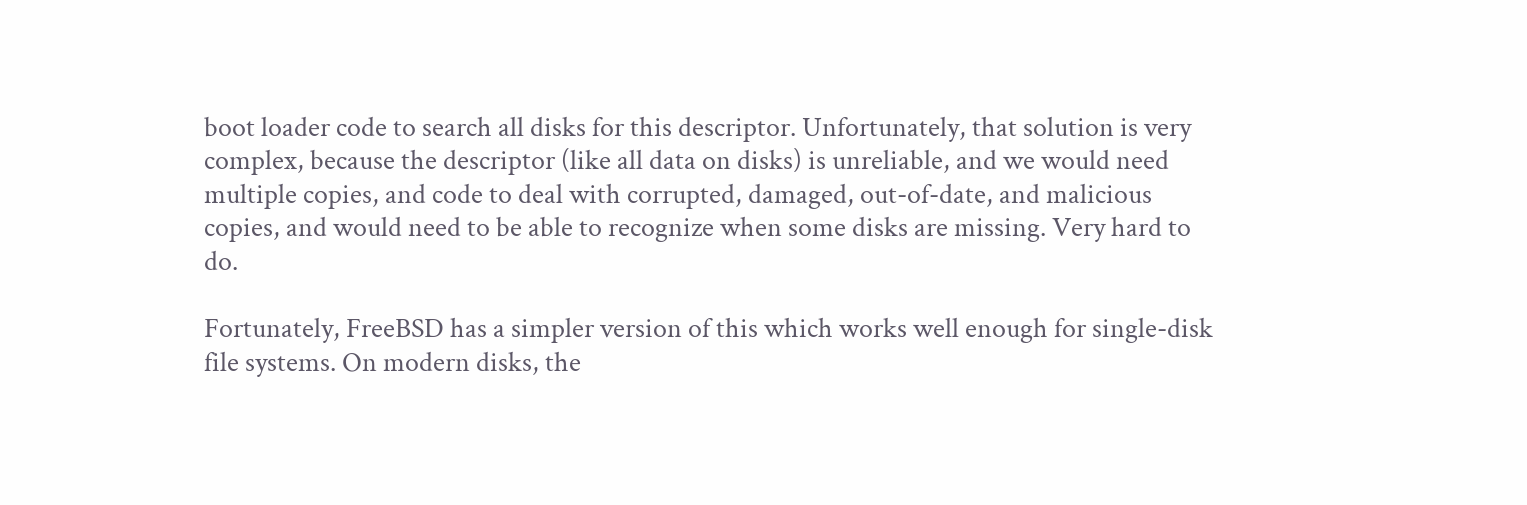boot loader code to search all disks for this descriptor. Unfortunately, that solution is very complex, because the descriptor (like all data on disks) is unreliable, and we would need multiple copies, and code to deal with corrupted, damaged, out-of-date, and malicious copies, and would need to be able to recognize when some disks are missing. Very hard to do.

Fortunately, FreeBSD has a simpler version of this which works well enough for single-disk file systems. On modern disks, the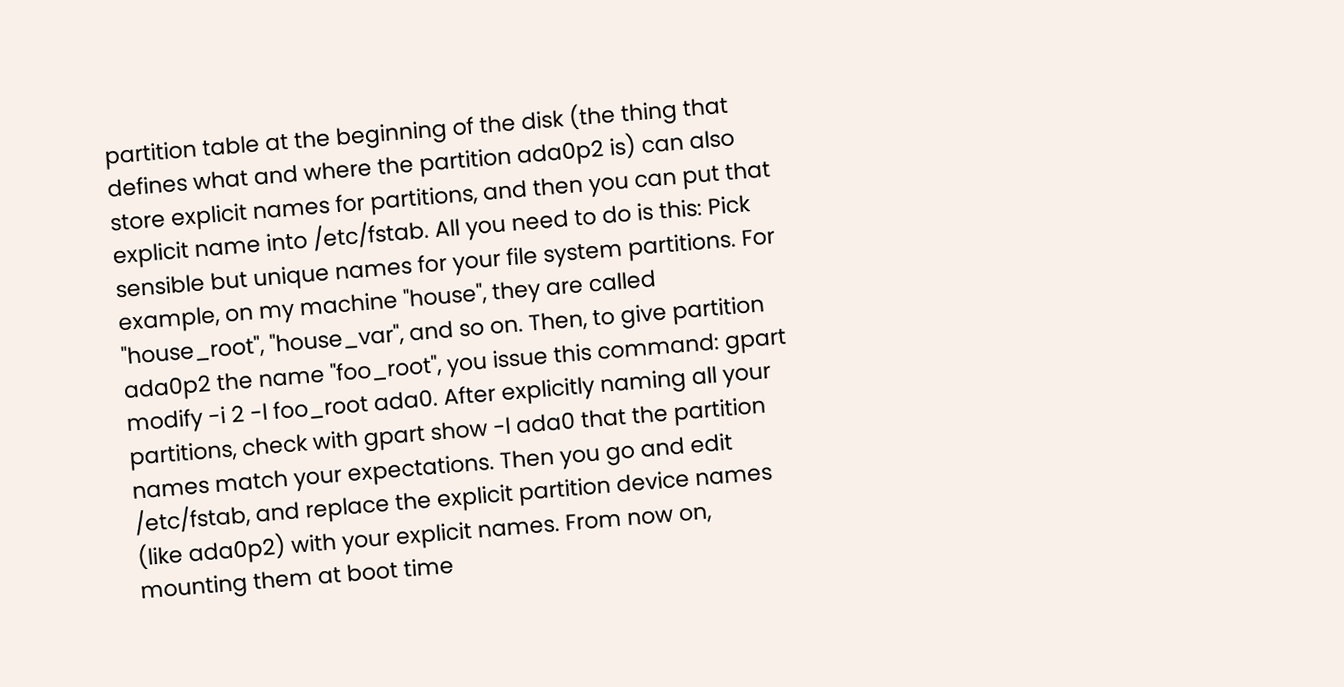partition table at the beginning of the disk (the thing that defines what and where the partition ada0p2 is) can also store explicit names for partitions, and then you can put that explicit name into /etc/fstab. All you need to do is this: Pick sensible but unique names for your file system partitions. For example, on my machine "house", they are called "house_root", "house_var", and so on. Then, to give partition ada0p2 the name "foo_root", you issue this command: gpart modify -i 2 -l foo_root ada0. After explicitly naming all your partitions, check with gpart show -l ada0 that the partition names match your expectations. Then you go and edit /etc/fstab, and replace the explicit partition device names (like ada0p2) with your explicit names. From now on, mounting them at boot time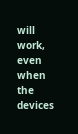will work, even when the devices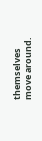themselves move around.